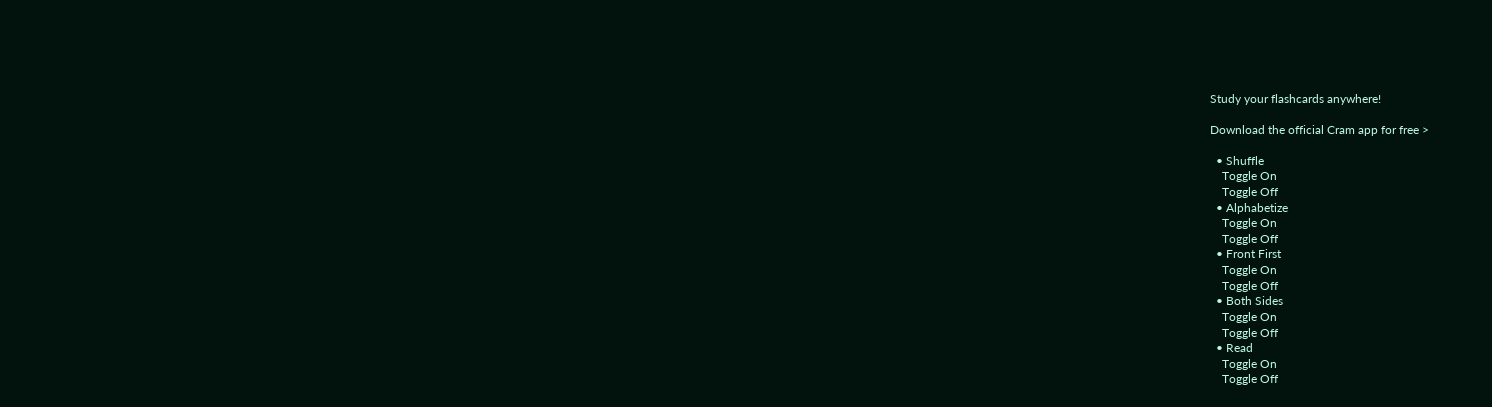Study your flashcards anywhere!

Download the official Cram app for free >

  • Shuffle
    Toggle On
    Toggle Off
  • Alphabetize
    Toggle On
    Toggle Off
  • Front First
    Toggle On
    Toggle Off
  • Both Sides
    Toggle On
    Toggle Off
  • Read
    Toggle On
    Toggle Off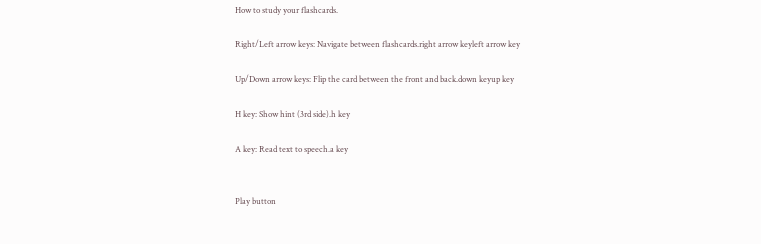How to study your flashcards.

Right/Left arrow keys: Navigate between flashcards.right arrow keyleft arrow key

Up/Down arrow keys: Flip the card between the front and back.down keyup key

H key: Show hint (3rd side).h key

A key: Read text to speech.a key


Play button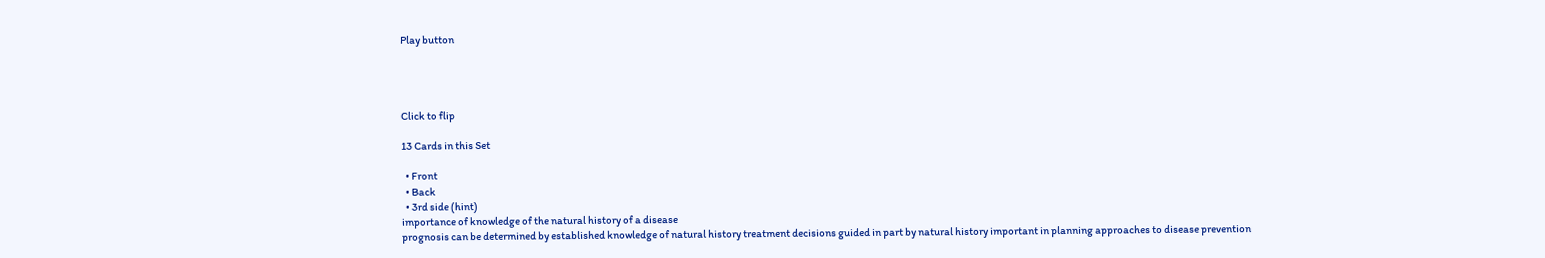Play button




Click to flip

13 Cards in this Set

  • Front
  • Back
  • 3rd side (hint)
importance of knowledge of the natural history of a disease
prognosis can be determined by established knowledge of natural history treatment decisions guided in part by natural history important in planning approaches to disease prevention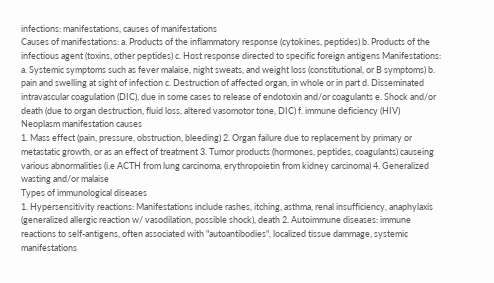infections: manifestations, causes of manifestations
Causes of manifestations: a. Products of the inflammatory response (cytokines, peptides) b. Products of the infectious agent (toxins, other peptides) c. Host response directed to specific foreign antigens Manifestations: a. Systemic symptoms such as fever malaise, night sweats, and weight loss (constitutional, or B symptoms) b. pain and swelling at sight of infection c. Destruction of affected organ, in whole or in part d. Disseminated intravascular coagulation (DIC), due in some cases to release of endotoxin and/or coagulants e. Shock and/or death (due to organ destruction, fluid loss, altered vasomotor tone, DIC) f. immune deficiency (HIV)
Neoplasm manifestation causes
1. Mass effect (pain, pressure, obstruction, bleeding) 2. Organ failure due to replacement by primary or metastatic growth, or as an effect of treatment 3. Tumor products (hormones, peptides, coagulants) causeing various abnormalities (i.e ACTH from lung carcinoma, erythropoietin from kidney carcinoma) 4. Generalized wasting and/or malaise
Types of immunological diseases
1. Hypersensitivity reactions: Manifestations include rashes, itching, asthma, renal insufficiency, anaphylaxis (generalized allergic reaction w/ vasodilation, possible shock), death 2. Autoimmune diseases: immune reactions to self-antigens, often associated with "autoantibodies", localized tissue dammage, systemic manifestations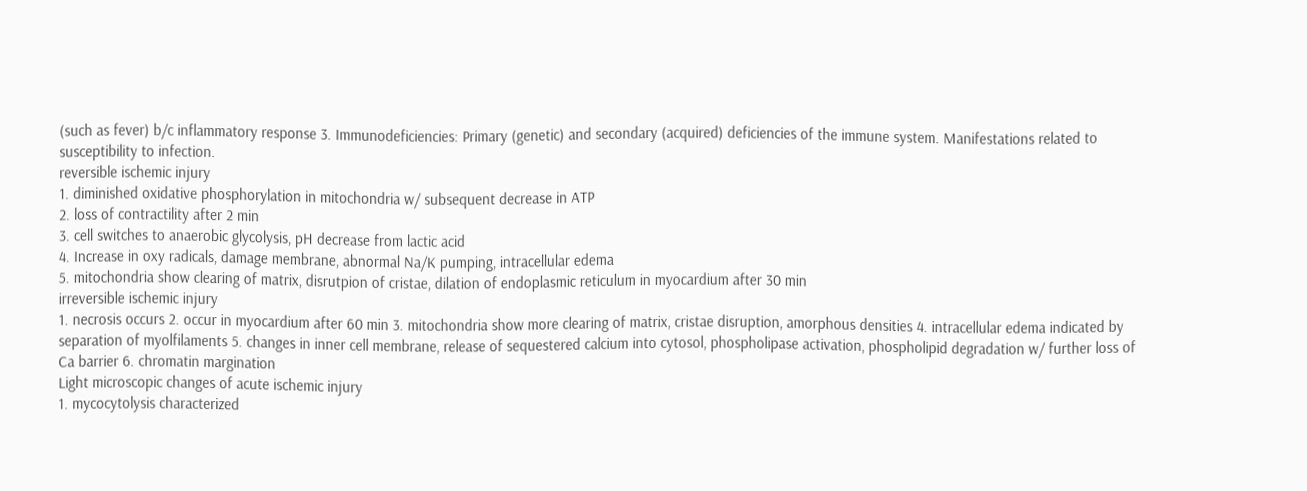(such as fever) b/c inflammatory response 3. Immunodeficiencies: Primary (genetic) and secondary (acquired) deficiencies of the immune system. Manifestations related to susceptibility to infection.
reversible ischemic injury
1. diminished oxidative phosphorylation in mitochondria w/ subsequent decrease in ATP
2. loss of contractility after 2 min
3. cell switches to anaerobic glycolysis, pH decrease from lactic acid
4. Increase in oxy radicals, damage membrane, abnormal Na/K pumping, intracellular edema
5. mitochondria show clearing of matrix, disrutpion of cristae, dilation of endoplasmic reticulum in myocardium after 30 min
irreversible ischemic injury
1. necrosis occurs 2. occur in myocardium after 60 min 3. mitochondria show more clearing of matrix, cristae disruption, amorphous densities 4. intracellular edema indicated by separation of myolfilaments 5. changes in inner cell membrane, release of sequestered calcium into cytosol, phospholipase activation, phospholipid degradation w/ further loss of Ca barrier 6. chromatin margination
Light microscopic changes of acute ischemic injury
1. mycocytolysis characterized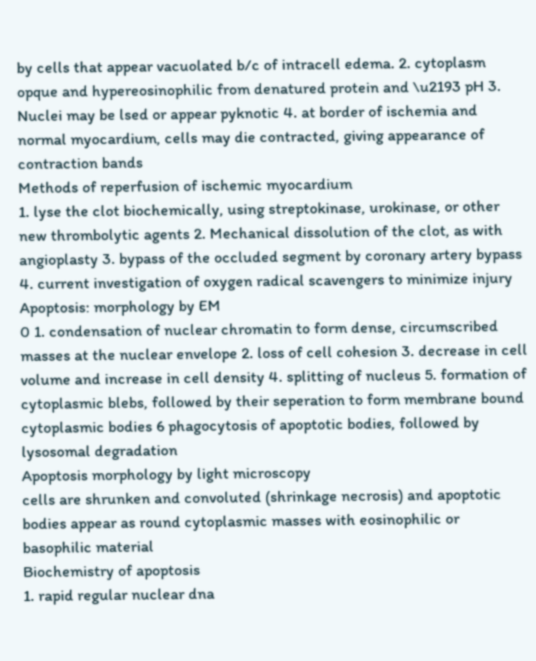by cells that appear vacuolated b/c of intracell edema. 2. cytoplasm opque and hypereosinophilic from denatured protein and \u2193 pH 3. Nuclei may be lsed or appear pyknotic 4. at border of ischemia and normal myocardium, cells may die contracted, giving appearance of contraction bands
Methods of reperfusion of ischemic myocardium
1. lyse the clot biochemically, using streptokinase, urokinase, or other new thrombolytic agents 2. Mechanical dissolution of the clot, as with angioplasty 3. bypass of the occluded segment by coronary artery bypass 4. current investigation of oxygen radical scavengers to minimize injury
Apoptosis: morphology by EM
0 1. condensation of nuclear chromatin to form dense, circumscribed masses at the nuclear envelope 2. loss of cell cohesion 3. decrease in cell volume and increase in cell density 4. splitting of nucleus 5. formation of cytoplasmic blebs, followed by their seperation to form membrane bound cytoplasmic bodies 6 phagocytosis of apoptotic bodies, followed by lysosomal degradation
Apoptosis morphology by light microscopy
cells are shrunken and convoluted (shrinkage necrosis) and apoptotic bodies appear as round cytoplasmic masses with eosinophilic or basophilic material
Biochemistry of apoptosis
1. rapid regular nuclear dna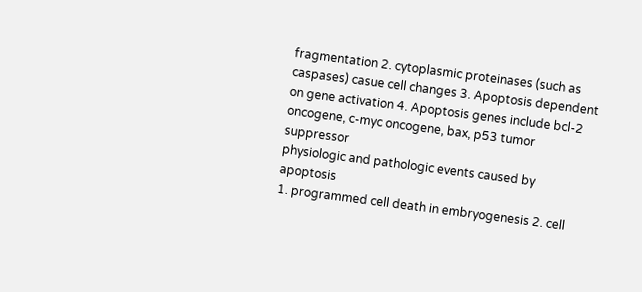fragmentation 2. cytoplasmic proteinases (such as caspases) casue cell changes 3. Apoptosis dependent on gene activation 4. Apoptosis genes include bcl-2 oncogene, c-myc oncogene, bax, p53 tumor suppressor
physiologic and pathologic events caused by apoptosis
1. programmed cell death in embryogenesis 2. cell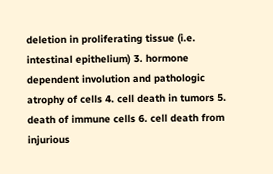deletion in proliferating tissue (i.e. intestinal epithelium) 3. hormone dependent involution and pathologic atrophy of cells 4. cell death in tumors 5. death of immune cells 6. cell death from injurious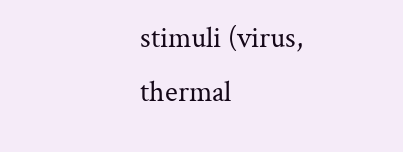stimuli (virus, thermal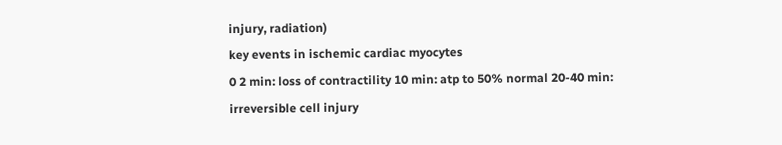injury, radiation)
key events in ischemic cardiac myocytes
0 2 min: loss of contractility 10 min: atp to 50% normal 20-40 min: irreversible cell injury